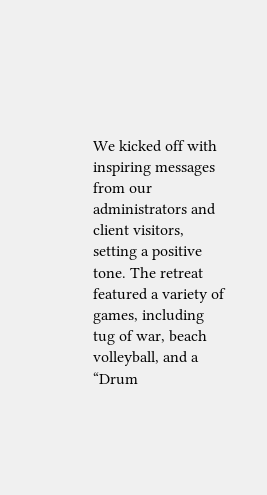We kicked off with inspiring messages from our administrators and client visitors, setting a positive tone. The retreat featured a variety of games, including tug of war, beach volleyball, and a “Drum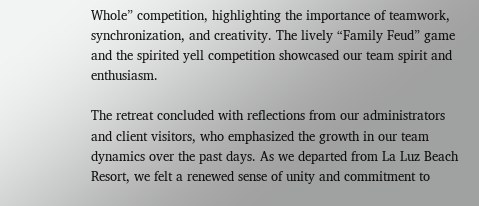Whole” competition, highlighting the importance of teamwork, synchronization, and creativity. The lively “Family Feud” game and the spirited yell competition showcased our team spirit and enthusiasm.

The retreat concluded with reflections from our administrators and client visitors, who emphasized the growth in our team dynamics over the past days. As we departed from La Luz Beach Resort, we felt a renewed sense of unity and commitment to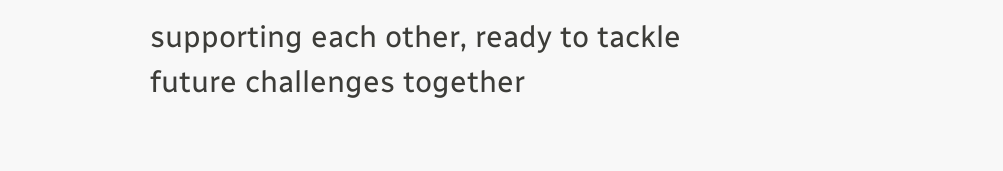supporting each other, ready to tackle future challenges together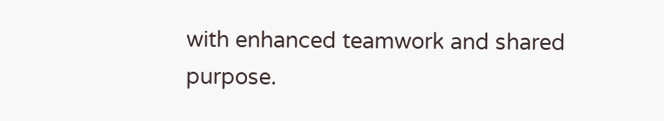with enhanced teamwork and shared purpose.